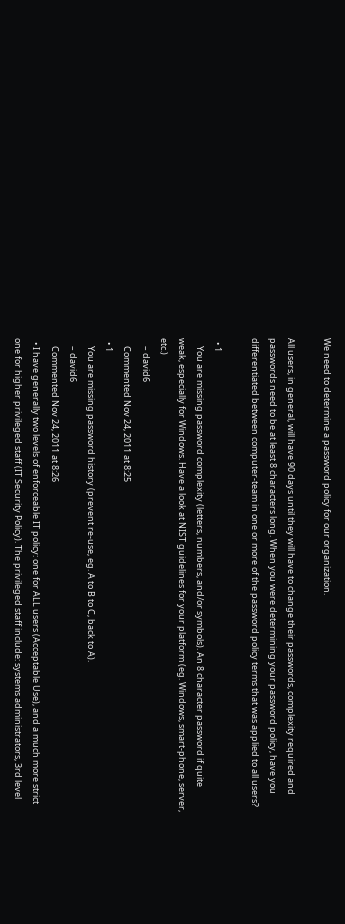We need to determine a password policy for our organization.

All users, in general, will have 90 days until they will have to change their passwords, complexity required and passwords need to be at least 8 characters long. When you were determining your password policy, have you differentiated between computer-team in one or more of the password policy terms that was applied to all users?

  • 1
    You are missing password complexity (letters, numbers, and/or symbols). An 8 character password if quite weak, especially for Windows. Have a look at NIST guidelines for your platform (eg. Windows, smart-phone, server, etc.)
    – david6
    Commented Nov 24, 2011 at 8:25
  • 1
    You are missing password history (prevent re-use, eg. A to B to C, back to A).
    – david6
    Commented Nov 24, 2011 at 8:26
  • I have generally two levels of enforceable IT policy: one for ALL users (Acceptable Use), and a much more strict one for higher privileged staff (IT Security Policy). The privileged staff include: systems administrators, 3rd level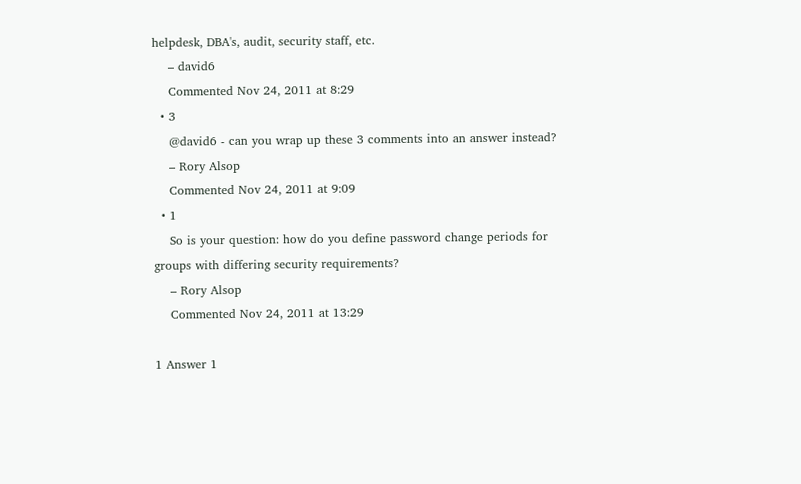helpdesk, DBA's, audit, security staff, etc.
    – david6
    Commented Nov 24, 2011 at 8:29
  • 3
    @david6 - can you wrap up these 3 comments into an answer instead?
    – Rory Alsop
    Commented Nov 24, 2011 at 9:09
  • 1
    So is your question: how do you define password change periods for groups with differing security requirements?
    – Rory Alsop
    Commented Nov 24, 2011 at 13:29

1 Answer 1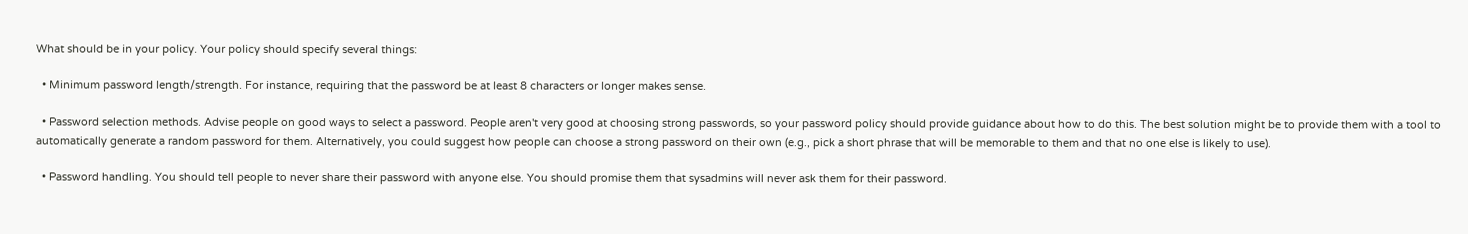What should be in your policy. Your policy should specify several things:

  • Minimum password length/strength. For instance, requiring that the password be at least 8 characters or longer makes sense.

  • Password selection methods. Advise people on good ways to select a password. People aren't very good at choosing strong passwords, so your password policy should provide guidance about how to do this. The best solution might be to provide them with a tool to automatically generate a random password for them. Alternatively, you could suggest how people can choose a strong password on their own (e.g., pick a short phrase that will be memorable to them and that no one else is likely to use).

  • Password handling. You should tell people to never share their password with anyone else. You should promise them that sysadmins will never ask them for their password.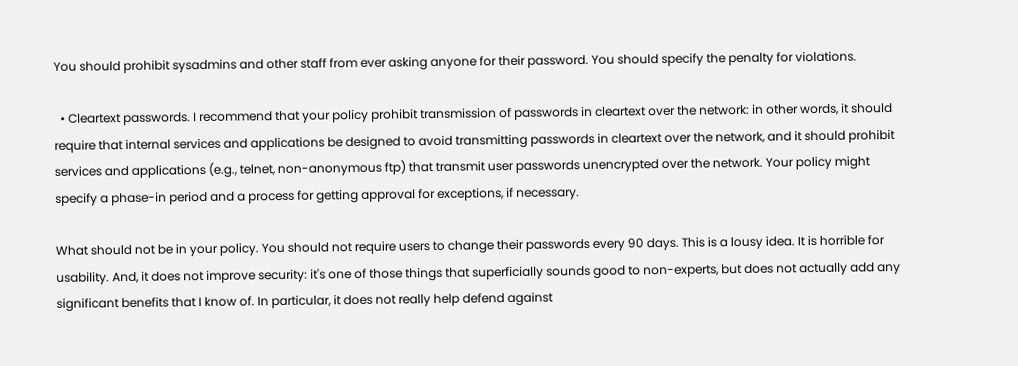You should prohibit sysadmins and other staff from ever asking anyone for their password. You should specify the penalty for violations.

  • Cleartext passwords. I recommend that your policy prohibit transmission of passwords in cleartext over the network: in other words, it should require that internal services and applications be designed to avoid transmitting passwords in cleartext over the network, and it should prohibit services and applications (e.g., telnet, non-anonymous ftp) that transmit user passwords unencrypted over the network. Your policy might specify a phase-in period and a process for getting approval for exceptions, if necessary.

What should not be in your policy. You should not require users to change their passwords every 90 days. This is a lousy idea. It is horrible for usability. And, it does not improve security: it's one of those things that superficially sounds good to non-experts, but does not actually add any significant benefits that I know of. In particular, it does not really help defend against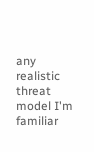any realistic threat model I'm familiar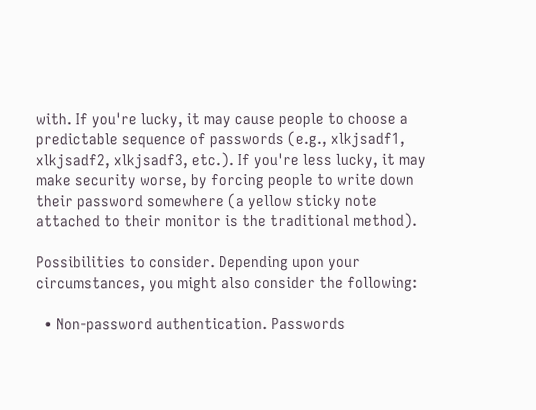with. If you're lucky, it may cause people to choose a predictable sequence of passwords (e.g., xlkjsadf1, xlkjsadf2, xlkjsadf3, etc.). If you're less lucky, it may make security worse, by forcing people to write down their password somewhere (a yellow sticky note attached to their monitor is the traditional method).

Possibilities to consider. Depending upon your circumstances, you might also consider the following:

  • Non-password authentication. Passwords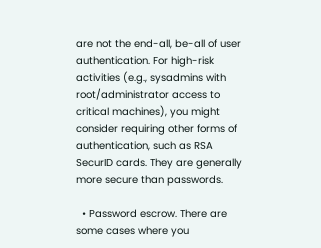are not the end-all, be-all of user authentication. For high-risk activities (e.g., sysadmins with root/administrator access to critical machines), you might consider requiring other forms of authentication, such as RSA SecurID cards. They are generally more secure than passwords.

  • Password escrow. There are some cases where you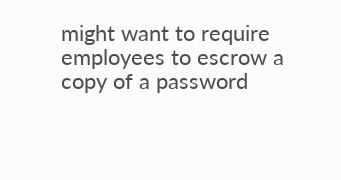might want to require employees to escrow a copy of a password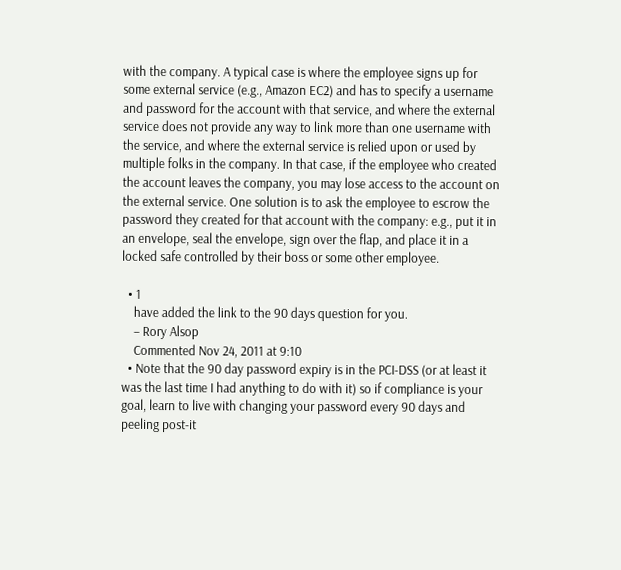with the company. A typical case is where the employee signs up for some external service (e.g., Amazon EC2) and has to specify a username and password for the account with that service, and where the external service does not provide any way to link more than one username with the service, and where the external service is relied upon or used by multiple folks in the company. In that case, if the employee who created the account leaves the company, you may lose access to the account on the external service. One solution is to ask the employee to escrow the password they created for that account with the company: e.g., put it in an envelope, seal the envelope, sign over the flap, and place it in a locked safe controlled by their boss or some other employee.

  • 1
    have added the link to the 90 days question for you.
    – Rory Alsop
    Commented Nov 24, 2011 at 9:10
  • Note that the 90 day password expiry is in the PCI-DSS (or at least it was the last time I had anything to do with it) so if compliance is your goal, learn to live with changing your password every 90 days and peeling post-it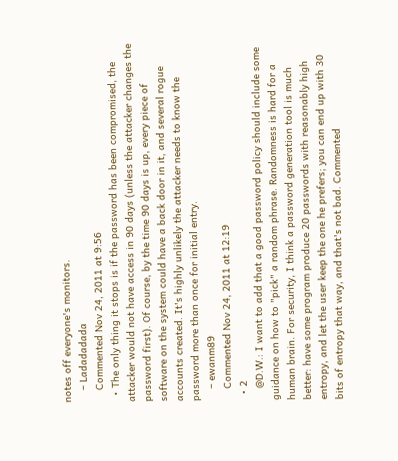notes off everyone's monitors.
    – Ladadadada
    Commented Nov 24, 2011 at 9:56
  • The only thing it stops is if the password has been compromised, the attacker would not have access in 90 days (unless the attacker changes the password first). Of course, by the time 90 days is up, every piece of software on the system could have a back door in it, and several rogue accounts created. It's highly unlikely the attacker needs to know the password more than once for initial entry.
    – ewanm89
    Commented Nov 24, 2011 at 12:19
  • 2
    @D.W.: I want to add that a good password policy should include some guidance on how to "pick" a random phrase. Randomness is hard for a human brain. For security, I think a password generation tool is much better: have some program produce 20 passwords with reasonably high entropy, and let the user keep the one he prefers; you can end up with 30 bits of entropy that way, and that's not bad. Commented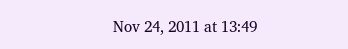Nov 24, 2011 at 13:49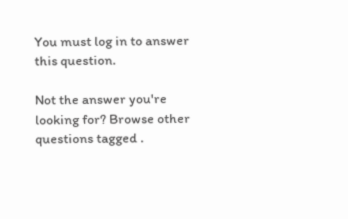You must log in to answer this question.

Not the answer you're looking for? Browse other questions tagged .